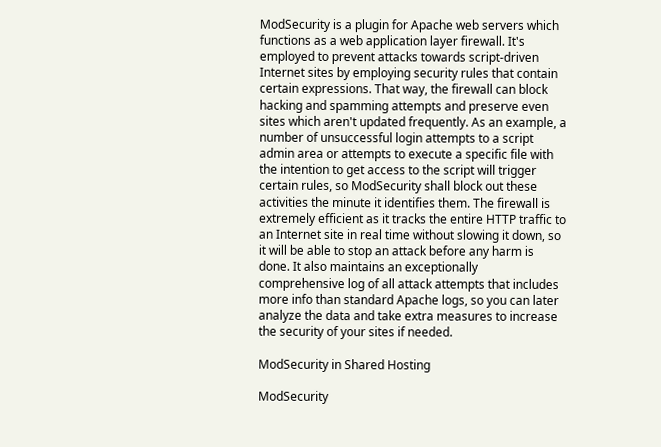ModSecurity is a plugin for Apache web servers which functions as a web application layer firewall. It's employed to prevent attacks towards script-driven Internet sites by employing security rules that contain certain expressions. That way, the firewall can block hacking and spamming attempts and preserve even sites which aren't updated frequently. As an example, a number of unsuccessful login attempts to a script admin area or attempts to execute a specific file with the intention to get access to the script will trigger certain rules, so ModSecurity shall block out these activities the minute it identifies them. The firewall is extremely efficient as it tracks the entire HTTP traffic to an Internet site in real time without slowing it down, so it will be able to stop an attack before any harm is done. It also maintains an exceptionally comprehensive log of all attack attempts that includes more info than standard Apache logs, so you can later analyze the data and take extra measures to increase the security of your sites if needed.

ModSecurity in Shared Hosting

ModSecurity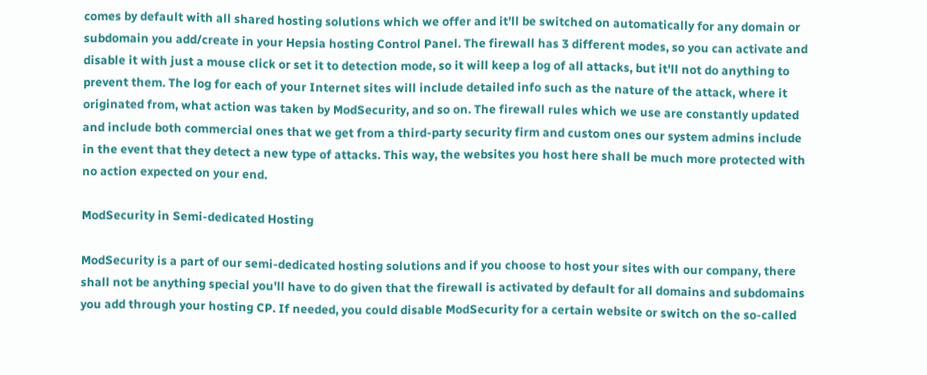comes by default with all shared hosting solutions which we offer and it'll be switched on automatically for any domain or subdomain you add/create in your Hepsia hosting Control Panel. The firewall has 3 different modes, so you can activate and disable it with just a mouse click or set it to detection mode, so it will keep a log of all attacks, but it'll not do anything to prevent them. The log for each of your Internet sites will include detailed info such as the nature of the attack, where it originated from, what action was taken by ModSecurity, and so on. The firewall rules which we use are constantly updated and include both commercial ones that we get from a third-party security firm and custom ones our system admins include in the event that they detect a new type of attacks. This way, the websites you host here shall be much more protected with no action expected on your end.

ModSecurity in Semi-dedicated Hosting

ModSecurity is a part of our semi-dedicated hosting solutions and if you choose to host your sites with our company, there shall not be anything special you'll have to do given that the firewall is activated by default for all domains and subdomains you add through your hosting CP. If needed, you could disable ModSecurity for a certain website or switch on the so-called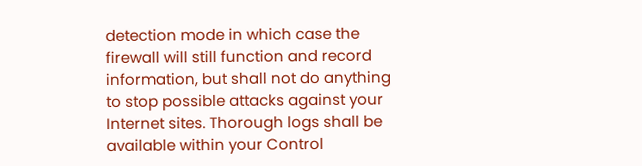detection mode in which case the firewall will still function and record information, but shall not do anything to stop possible attacks against your Internet sites. Thorough logs shall be available within your Control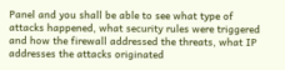Panel and you shall be able to see what type of attacks happened, what security rules were triggered and how the firewall addressed the threats, what IP addresses the attacks originated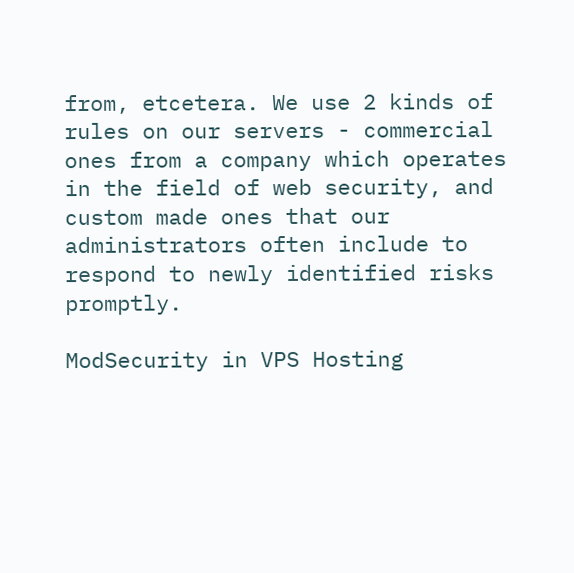from, etcetera. We use 2 kinds of rules on our servers - commercial ones from a company which operates in the field of web security, and custom made ones that our administrators often include to respond to newly identified risks promptly.

ModSecurity in VPS Hosting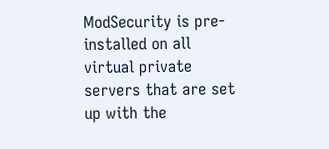ModSecurity is pre-installed on all virtual private servers that are set up with the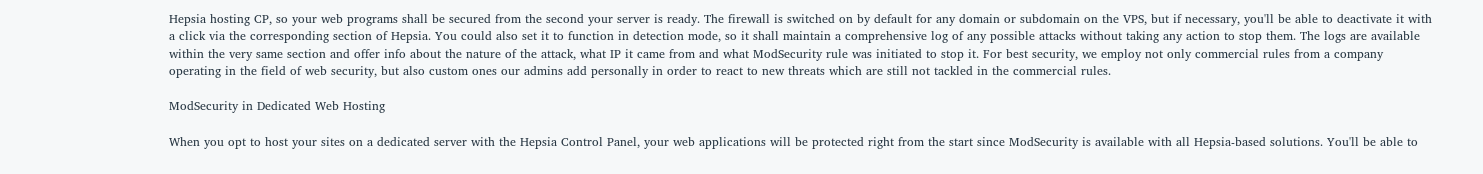Hepsia hosting CP, so your web programs shall be secured from the second your server is ready. The firewall is switched on by default for any domain or subdomain on the VPS, but if necessary, you'll be able to deactivate it with a click via the corresponding section of Hepsia. You could also set it to function in detection mode, so it shall maintain a comprehensive log of any possible attacks without taking any action to stop them. The logs are available within the very same section and offer info about the nature of the attack, what IP it came from and what ModSecurity rule was initiated to stop it. For best security, we employ not only commercial rules from a company operating in the field of web security, but also custom ones our admins add personally in order to react to new threats which are still not tackled in the commercial rules.

ModSecurity in Dedicated Web Hosting

When you opt to host your sites on a dedicated server with the Hepsia Control Panel, your web applications will be protected right from the start since ModSecurity is available with all Hepsia-based solutions. You'll be able to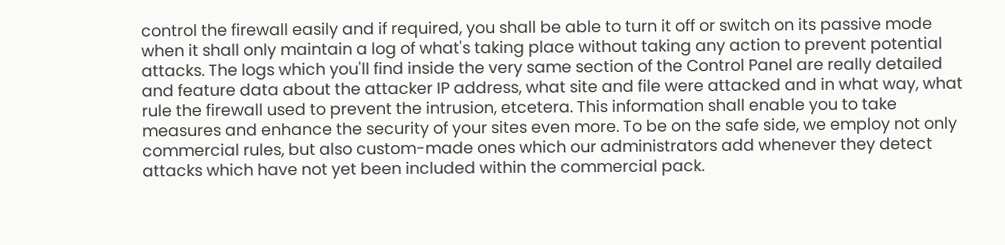control the firewall easily and if required, you shall be able to turn it off or switch on its passive mode when it shall only maintain a log of what's taking place without taking any action to prevent potential attacks. The logs which you'll find inside the very same section of the Control Panel are really detailed and feature data about the attacker IP address, what site and file were attacked and in what way, what rule the firewall used to prevent the intrusion, etcetera. This information shall enable you to take measures and enhance the security of your sites even more. To be on the safe side, we employ not only commercial rules, but also custom-made ones which our administrators add whenever they detect attacks which have not yet been included within the commercial pack.